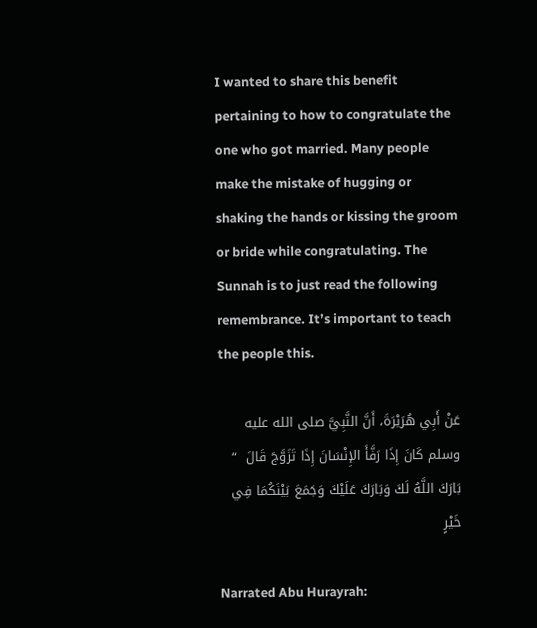I wanted to share this benefit pertaining to how to congratulate the one who got married. Many people make the mistake of hugging or shaking the hands or kissing the groom or bride while congratulating. The Sunnah is to just read the following remembrance. It’s important to teach the people this.

عَنْ أَبِي هُرَيْرَةَ، أَنَّ النَّبِيَّ صلى الله عليه وسلم كَانَ إِذَا رَفَّأَ الإِنْسَانَ إِذَا تَزَوَّجَ قَالَ  “ بَارَكَ اللَّهُ لَكَ وَبَارَكَ عَلَيْكَ وَجَمَعَ بَيْنَكُمَا فِي خَيْرٍ

Narrated Abu Hurayrah: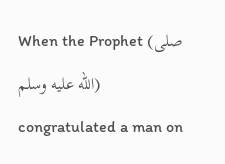When the Prophet (صلى الله عليه وسلم) congratulated a man on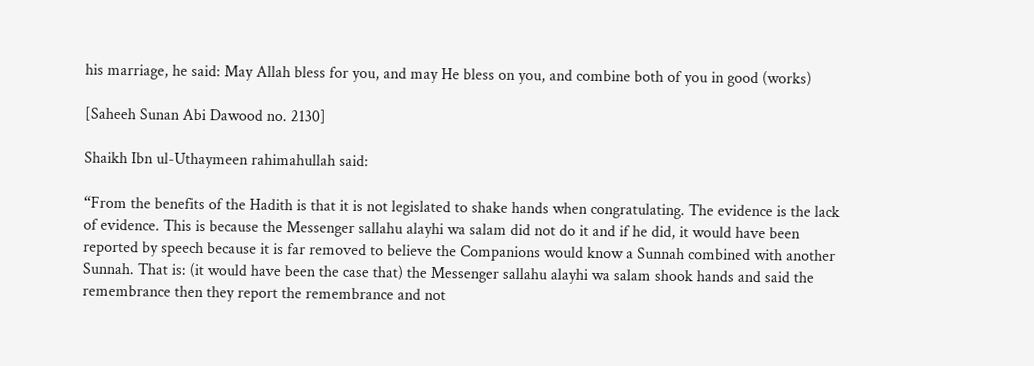his marriage, he said: May Allah bless for you, and may He bless on you, and combine both of you in good (works)

[Saheeh Sunan Abi Dawood no. 2130]

Shaikh Ibn ul-Uthaymeen rahimahullah said:

“From the benefits of the Hadith is that it is not legislated to shake hands when congratulating. The evidence is the lack of evidence. This is because the Messenger sallahu alayhi wa salam did not do it and if he did, it would have been reported by speech because it is far removed to believe the Companions would know a Sunnah combined with another Sunnah. That is: (it would have been the case that) the Messenger sallahu alayhi wa salam shook hands and said the remembrance then they report the remembrance and not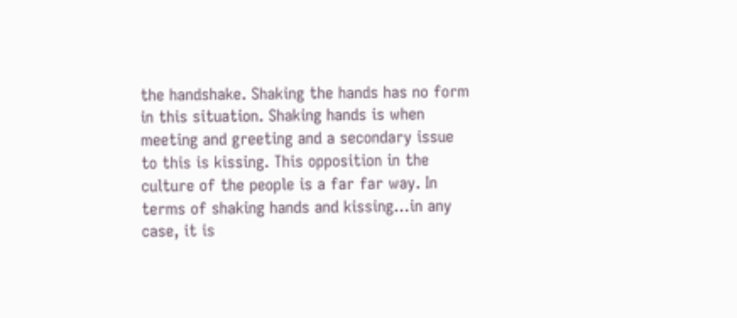the handshake. Shaking the hands has no form in this situation. Shaking hands is when meeting and greeting and a secondary issue to this is kissing. This opposition in the culture of the people is a far far way. In terms of shaking hands and kissing…in any case, it is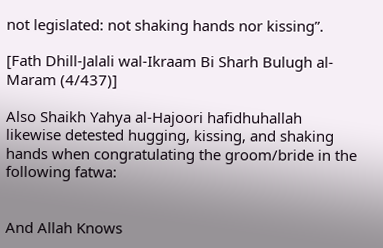not legislated: not shaking hands nor kissing”.

[Fath Dhill-Jalali wal-Ikraam Bi Sharh Bulugh al-Maram (4/437)]

Also Shaikh Yahya al-Hajoori hafidhuhallah likewise detested hugging, kissing, and shaking hands when congratulating the groom/bride in the following fatwa:


And Allah Knows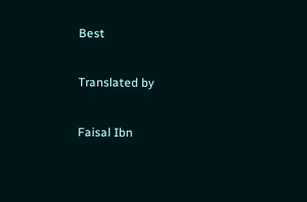Best

Translated by

Faisal Ibn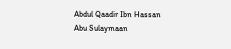Abdul Qaadir Ibn Hassan
Abu Sulaymaan